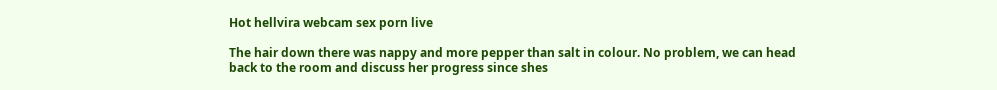Hot hellvira webcam sex porn live

The hair down there was nappy and more pepper than salt in colour. No problem, we can head back to the room and discuss her progress since shes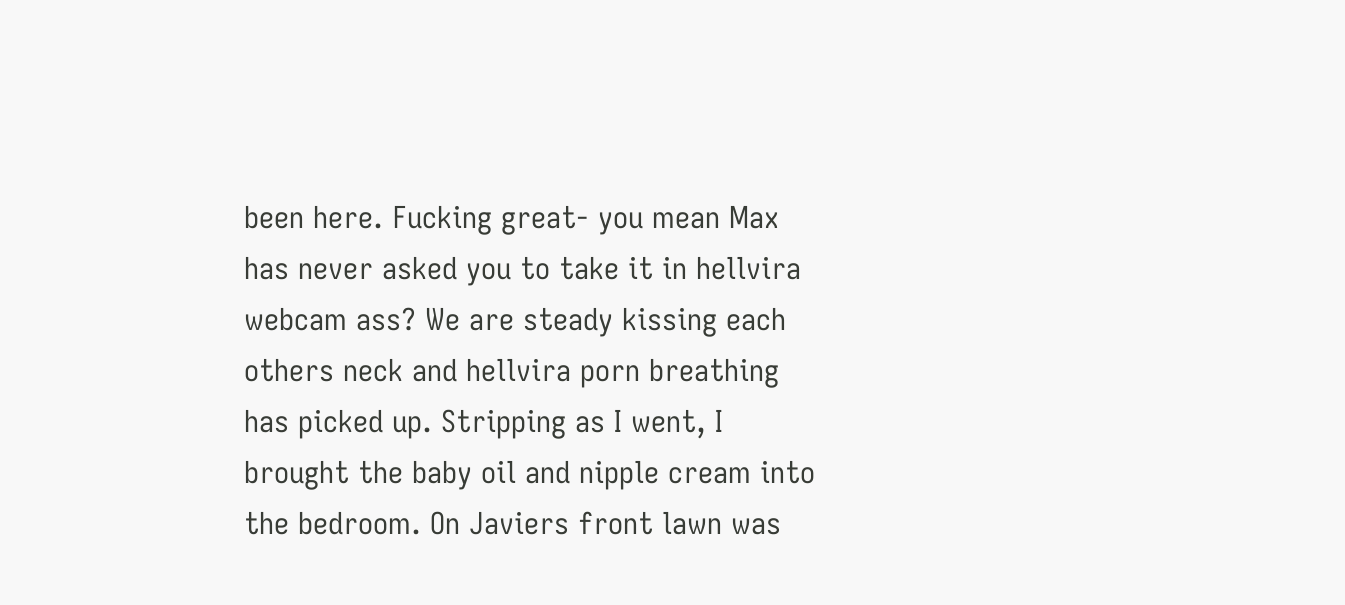been here. Fucking great- you mean Max has never asked you to take it in hellvira webcam ass? We are steady kissing each others neck and hellvira porn breathing has picked up. Stripping as I went, I brought the baby oil and nipple cream into the bedroom. On Javiers front lawn was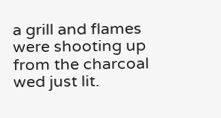a grill and flames were shooting up from the charcoal wed just lit.